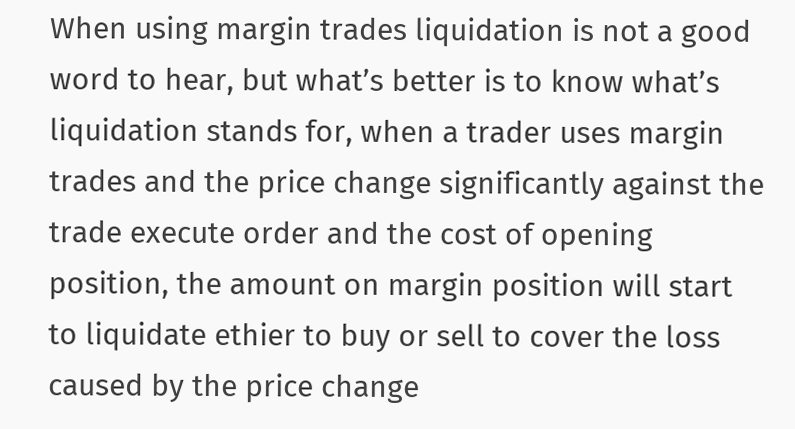When using margin trades liquidation is not a good word to hear, but what’s better is to know what’s liquidation stands for, when a trader uses margin trades and the price change significantly against the trade execute order and the cost of opening position, the amount on margin position will start to liquidate ethier to buy or sell to cover the loss caused by the price change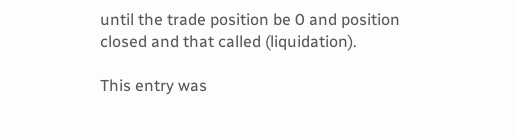until the trade position be 0 and position closed and that called (liquidation).

This entry was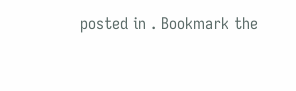posted in . Bookmark the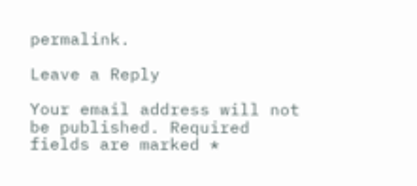permalink.

Leave a Reply

Your email address will not be published. Required fields are marked *